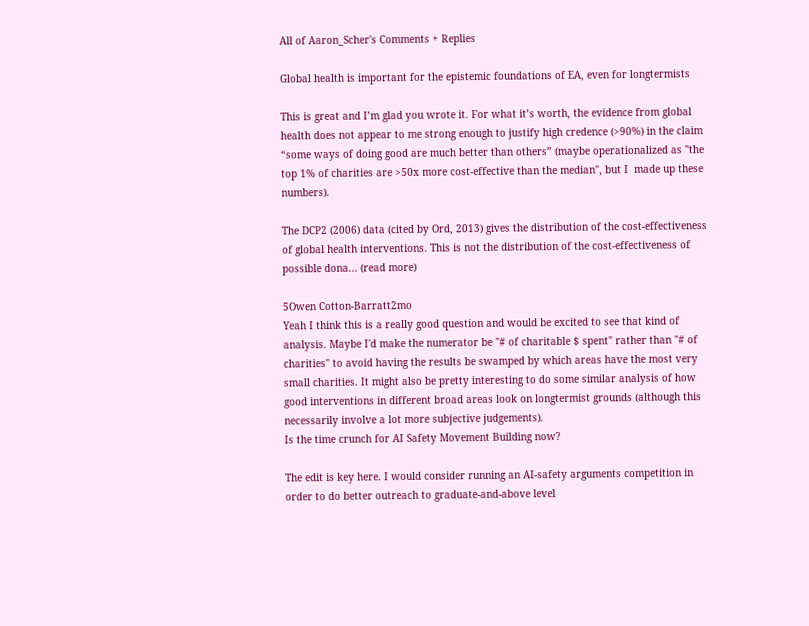All of Aaron_Scher's Comments + Replies

Global health is important for the epistemic foundations of EA, even for longtermists

This is great and I’m glad you wrote it. For what it’s worth, the evidence from global health does not appear to me strong enough to justify high credence (>90%) in the claim “some ways of doing good are much better than others” (maybe operationalized as "the top 1% of charities are >50x more cost-effective than the median", but I  made up these numbers).

The DCP2 (2006) data (cited by Ord, 2013) gives the distribution of the cost-effectiveness of global health interventions. This is not the distribution of the cost-effectiveness of possible dona... (read more)

5Owen Cotton-Barratt2mo
Yeah I think this is a really good question and would be excited to see that kind of analysis. Maybe I'd make the numerator be "# of charitable $ spent" rather than "# of charities" to avoid having the results be swamped by which areas have the most very small charities. It might also be pretty interesting to do some similar analysis of how good interventions in different broad areas look on longtermist grounds (although this necessarily involve a lot more subjective judgements).
Is the time crunch for AI Safety Movement Building now?

The edit is key here. I would consider running an AI-safety arguments competition in order to do better outreach to graduate-and-above level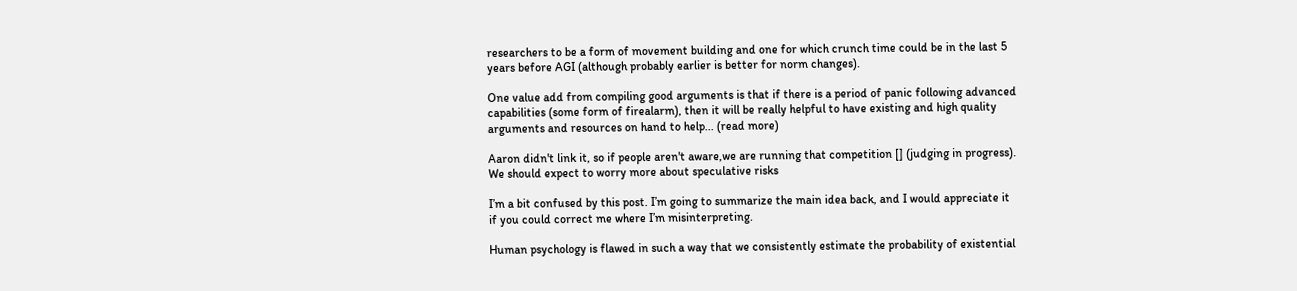researchers to be a form of movement building and one for which crunch time could be in the last 5 years before AGI (although probably earlier is better for norm changes).

One value add from compiling good arguments is that if there is a period of panic following advanced capabilities (some form of firealarm), then it will be really helpful to have existing and high quality arguments and resources on hand to help... (read more)

Aaron didn't link it, so if people aren't aware,we are running that competition [] (judging in progress).
We should expect to worry more about speculative risks

I’m a bit confused by this post. I’m going to summarize the main idea back, and I would appreciate it if you could correct me where I’m misinterpreting.

Human psychology is flawed in such a way that we consistently estimate the probability of existential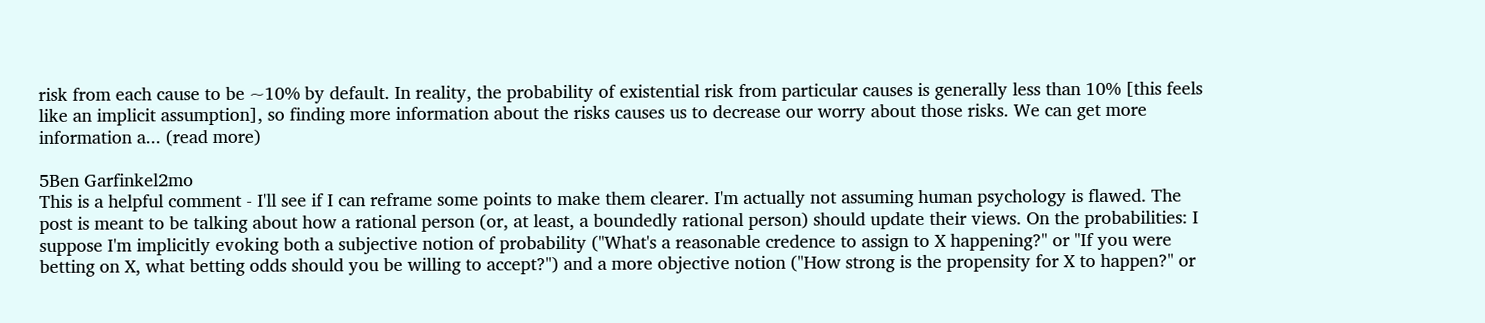risk from each cause to be ~10% by default. In reality, the probability of existential risk from particular causes is generally less than 10% [this feels like an implicit assumption], so finding more information about the risks causes us to decrease our worry about those risks. We can get more information a... (read more)

5Ben Garfinkel2mo
This is a helpful comment - I'll see if I can reframe some points to make them clearer. I'm actually not assuming human psychology is flawed. The post is meant to be talking about how a rational person (or, at least, a boundedly rational person) should update their views. On the probabilities: I suppose I'm implicitly evoking both a subjective notion of probability ("What's a reasonable credence to assign to X happening?" or "If you were betting on X, what betting odds should you be willing to accept?") and a more objective notion ("How strong is the propensity for X to happen?" or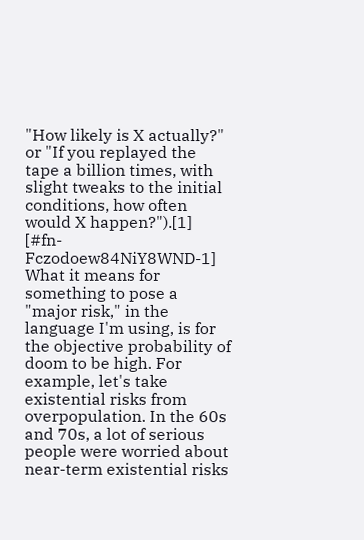"How likely is X actually?" or "If you replayed the tape a billion times, with slight tweaks to the initial conditions, how often would X happen?").[1] [#fn-Fczodoew84NiY8WND-1] What it means for something to pose a "major risk," in the language I'm using, is for the objective probability of doom to be high. For example, let's take existential risks from overpopulation. In the 60s and 70s, a lot of serious people were worried about near-term existential risks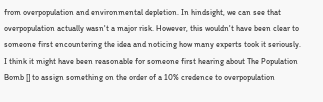from overpopulation and environmental depletion. In hindsight, we can see that overpopulation actually wasn't a major risk. However, this wouldn't have been clear to someone first encountering the idea and noticing how many experts took it seriously. I think it might have been reasonable for someone first hearing about The Population Bomb [] to assign something on the order of a 10% credence to overpopulation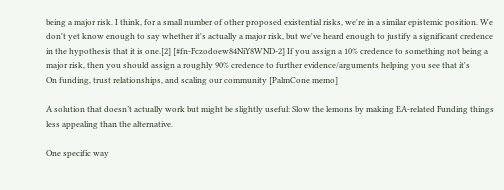being a major risk. I think, for a small number of other proposed existential risks, we're in a similar epistemic position. We don't yet know enough to say whether it's actually a major risk, but we've heard enough to justify a significant credence in the hypothesis that it is one.[2] [#fn-Fczodoew84NiY8WND-2] If you assign a 10% credence to something not being a major risk, then you should assign a roughly 90% credence to further evidence/arguments helping you see that it's
On funding, trust relationships, and scaling our community [PalmCone memo]

A solution that doesn’t actually work but might be slightly useful: Slow the lemons by making EA-related Funding things less appealing than the alternative.

One specific way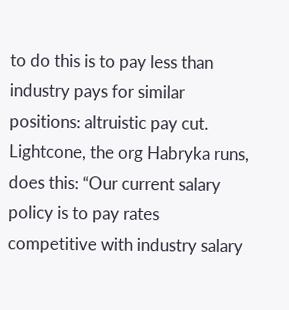to do this is to pay less than industry pays for similar positions: altruistic pay cut. Lightcone, the org Habryka runs, does this: “Our current salary policy is to pay rates competitive with industry salary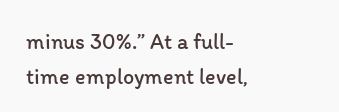minus 30%.” At a full-time employment level,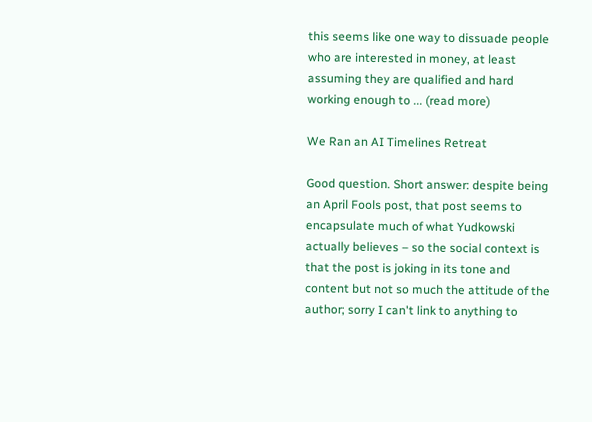this seems like one way to dissuade people who are interested in money, at least assuming they are qualified and hard working enough to ... (read more)

We Ran an AI Timelines Retreat

Good question. Short answer: despite being an April Fools post, that post seems to encapsulate much of what Yudkowski actually believes – so the social context is that the post is joking in its tone and content but not so much the attitude of the author; sorry I can't link to anything to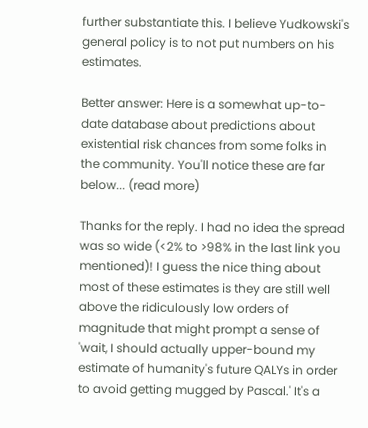further substantiate this. I believe Yudkowski's general policy is to not put numbers on his estimates.

Better answer: Here is a somewhat up-to-date database about predictions about existential risk chances from some folks in the community. You'll notice these are far below... (read more)

Thanks for the reply. I had no idea the spread was so wide (<2% to >98% in the last link you mentioned)! I guess the nice thing about most of these estimates is they are still well above the ridiculously low orders of magnitude that might prompt a sense of 'wait, I should actually upper-bound my estimate of humanity's future QALYs in order to avoid getting mugged by Pascal.' It's a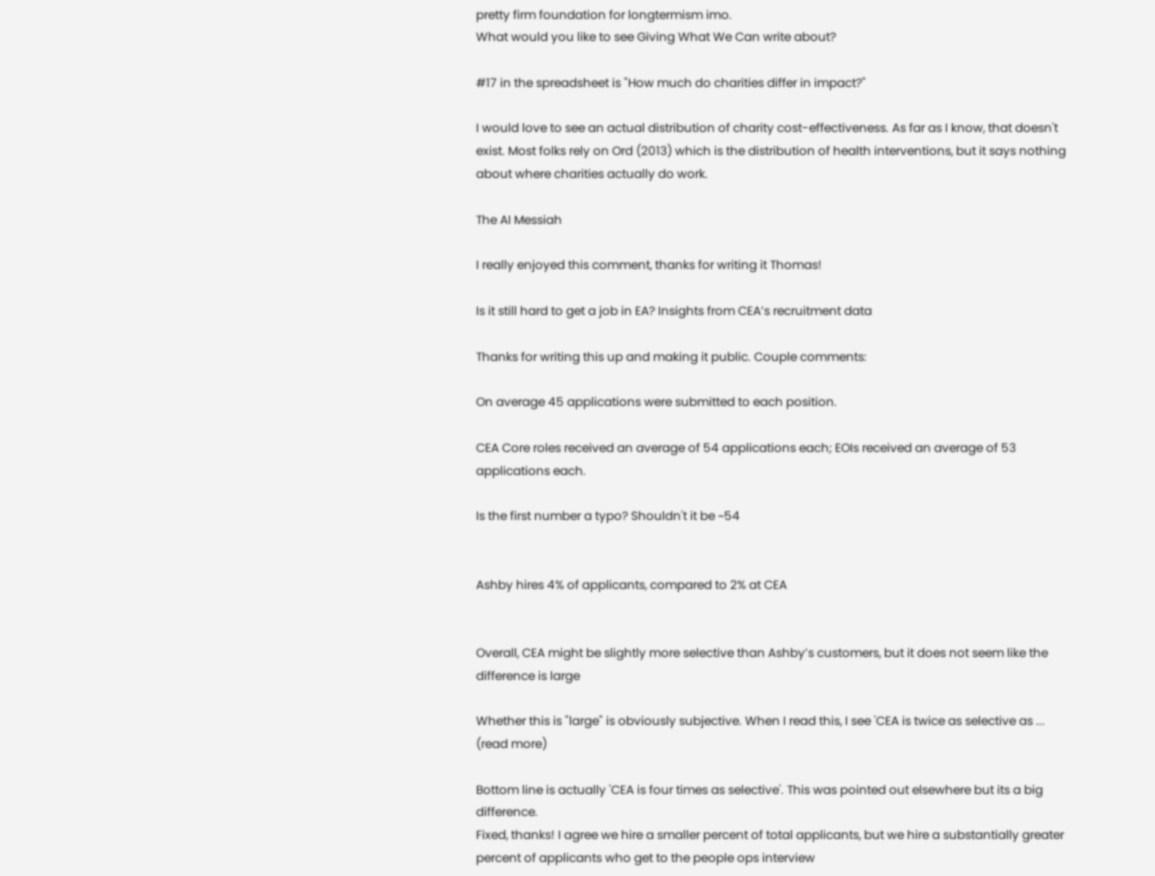pretty firm foundation for longtermism imo.
What would you like to see Giving What We Can write about?

#17 in the spreadsheet is "How much do charities differ in impact?"

I would love to see an actual distribution of charity cost-effectiveness. As far as I know, that doesn't exist. Most folks rely on Ord (2013) which is the distribution of health interventions, but it says nothing about where charities actually do work.

The AI Messiah

I really enjoyed this comment, thanks for writing it Thomas!

Is it still hard to get a job in EA? Insights from CEA’s recruitment data

Thanks for writing this up and making it public. Couple comments:

On average 45 applications were submitted to each position.

CEA Core roles received an average of 54 applications each; EOIs received an average of 53 applications each.

Is the first number a typo? Shouldn't it be ~54


Ashby hires 4% of applicants, compared to 2% at CEA


Overall, CEA might be slightly more selective than Ashby’s customers, but it does not seem like the difference is large

Whether this is "large" is obviously subjective. When I read this, I see 'CEA is twice as selective as ... (read more)

Bottom line is actually 'CEA is four times as selective'. This was pointed out elsewhere but its a big difference.
Fixed, thanks! I agree we hire a smaller percent of total applicants, but we hire a substantially greater percent of applicants who get to the people ops interview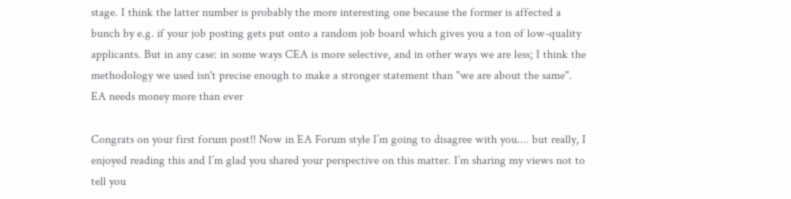stage. I think the latter number is probably the more interesting one because the former is affected a bunch by e.g. if your job posting gets put onto a random job board which gives you a ton of low-quality applicants. But in any case: in some ways CEA is more selective, and in other ways we are less; I think the methodology we used isn't precise enough to make a stronger statement than "we are about the same".
EA needs money more than ever

Congrats on your first forum post!! Now in EA Forum style I’m going to disagree with you.... but really, I enjoyed reading this and I’m glad you shared your perspective on this matter. I’m sharing my views not to tell you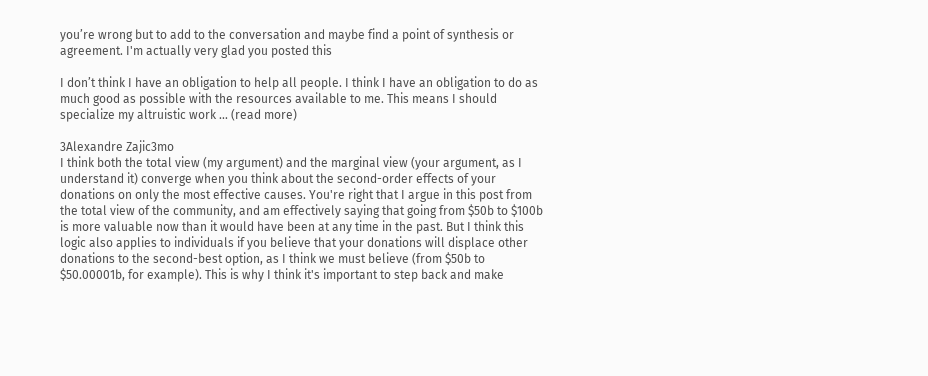you’re wrong but to add to the conversation and maybe find a point of synthesis or agreement. I'm actually very glad you posted this

I don’t think I have an obligation to help all people. I think I have an obligation to do as much good as possible with the resources available to me. This means I should specialize my altruistic work ... (read more)

3Alexandre Zajic3mo
I think both the total view (my argument) and the marginal view (your argument, as I understand it) converge when you think about the second-order effects of your donations on only the most effective causes. You're right that I argue in this post from the total view of the community, and am effectively saying that going from $50b to $100b is more valuable now than it would have been at any time in the past. But I think this logic also applies to individuals if you believe that your donations will displace other donations to the second-best option, as I think we must believe (from $50b to $50.00001b, for example). This is why I think it's important to step back and make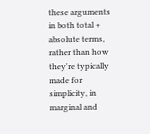these arguments in both total + absolute terms, rather than how they're typically made for simplicity, in marginal and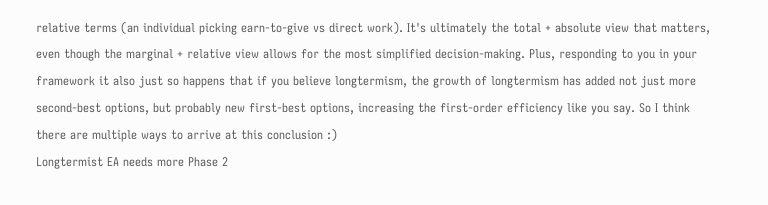relative terms (an individual picking earn-to-give vs direct work). It's ultimately the total + absolute view that matters, even though the marginal + relative view allows for the most simplified decision-making. Plus, responding to you in your framework it also just so happens that if you believe longtermism, the growth of longtermism has added not just more second-best options, but probably new first-best options, increasing the first-order efficiency like you say. So I think there are multiple ways to arrive at this conclusion :)
Longtermist EA needs more Phase 2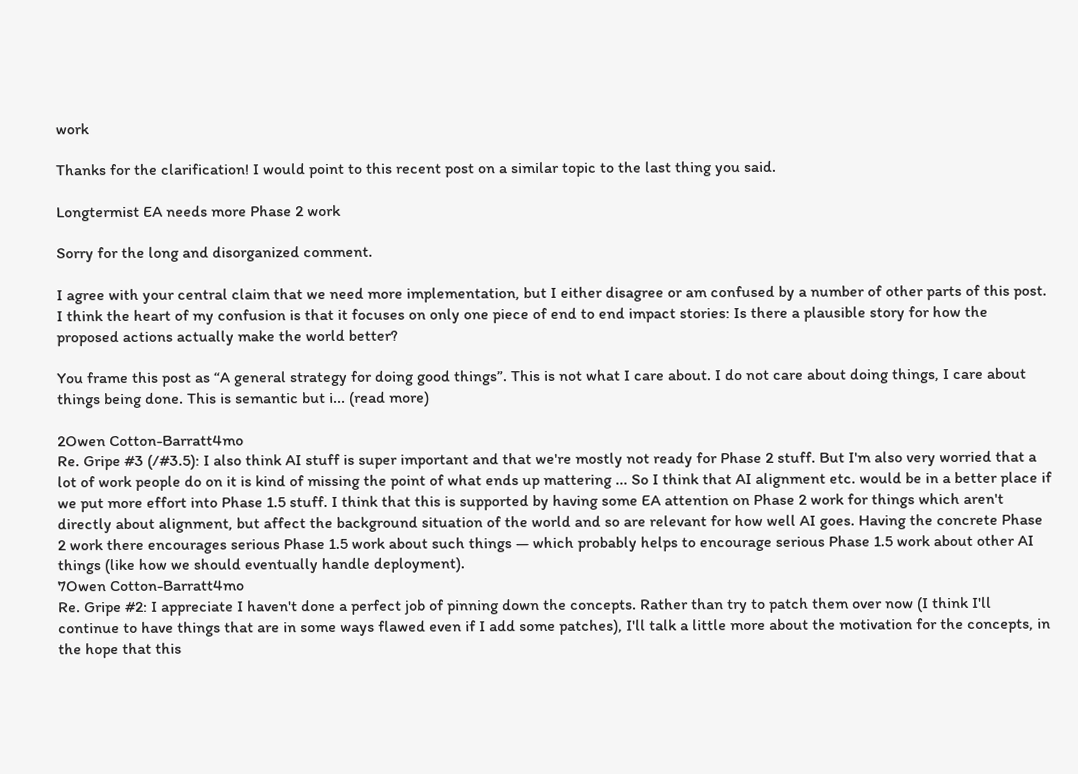work

Thanks for the clarification! I would point to this recent post on a similar topic to the last thing you said.

Longtermist EA needs more Phase 2 work

Sorry for the long and disorganized comment.

I agree with your central claim that we need more implementation, but I either disagree or am confused by a number of other parts of this post. I think the heart of my confusion is that it focuses on only one piece of end to end impact stories: Is there a plausible story for how the proposed actions actually make the world better?

You frame this post as “A general strategy for doing good things”. This is not what I care about. I do not care about doing things, I care about things being done. This is semantic but i... (read more)

2Owen Cotton-Barratt4mo
Re. Gripe #3 (/#3.5): I also think AI stuff is super important and that we're mostly not ready for Phase 2 stuff. But I'm also very worried that a lot of work people do on it is kind of missing the point of what ends up mattering ... So I think that AI alignment etc. would be in a better place if we put more effort into Phase 1.5 stuff. I think that this is supported by having some EA attention on Phase 2 work for things which aren't directly about alignment, but affect the background situation of the world and so are relevant for how well AI goes. Having the concrete Phase 2 work there encourages serious Phase 1.5 work about such things — which probably helps to encourage serious Phase 1.5 work about other AI things (like how we should eventually handle deployment).
7Owen Cotton-Barratt4mo
Re. Gripe #2: I appreciate I haven't done a perfect job of pinning down the concepts. Rather than try to patch them over now (I think I'll continue to have things that are in some ways flawed even if I add some patches), I'll talk a little more about the motivation for the concepts, in the hope that this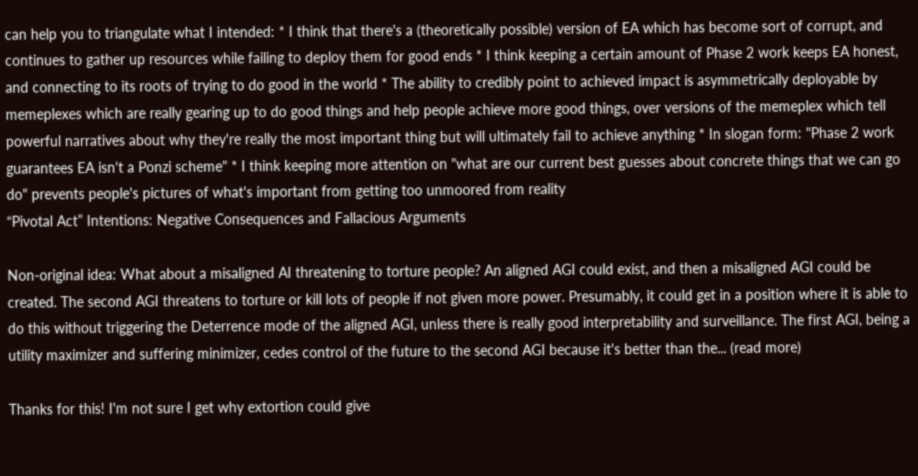can help you to triangulate what I intended: * I think that there's a (theoretically possible) version of EA which has become sort of corrupt, and continues to gather up resources while failing to deploy them for good ends * I think keeping a certain amount of Phase 2 work keeps EA honest, and connecting to its roots of trying to do good in the world * The ability to credibly point to achieved impact is asymmetrically deployable by memeplexes which are really gearing up to do good things and help people achieve more good things, over versions of the memeplex which tell powerful narratives about why they're really the most important thing but will ultimately fail to achieve anything * In slogan form: "Phase 2 work guarantees EA isn't a Ponzi scheme" * I think keeping more attention on "what are our current best guesses about concrete things that we can go do" prevents people's pictures of what's important from getting too unmoored from reality
“Pivotal Act” Intentions: Negative Consequences and Fallacious Arguments

Non-original idea: What about a misaligned AI threatening to torture people? An aligned AGI could exist, and then a misaligned AGI could be created. The second AGI threatens to torture or kill lots of people if not given more power. Presumably, it could get in a position where it is able to do this without triggering the Deterrence mode of the aligned AGI, unless there is really good interpretability and surveillance. The first AGI, being a utility maximizer and suffering minimizer, cedes control of the future to the second AGI because it's better than the... (read more)

Thanks for this! I'm not sure I get why extortion could give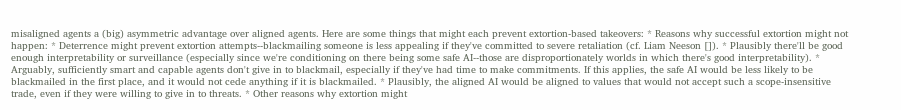misaligned agents a (big) asymmetric advantage over aligned agents. Here are some things that might each prevent extortion-based takeovers: * Reasons why successful extortion might not happen: * Deterrence might prevent extortion attempts--blackmailing someone is less appealing if they've committed to severe retaliation (cf. Liam Neeson []). * Plausibly there'll be good enough interpretability or surveillance (especially since we're conditioning on there being some safe AI--those are disproportionately worlds in which there's good interpretability). * Arguably, sufficiently smart and capable agents don't give in to blackmail, especially if they've had time to make commitments. If this applies, the safe AI would be less likely to be blackmailed in the first place, and it would not cede anything if it is blackmailed. * Plausibly, the aligned AI would be aligned to values that would not accept such a scope-insensitive trade, even if they were willing to give in to threats. * Other reasons why extortion might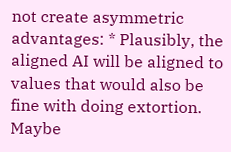not create asymmetric advantages: * Plausibly, the aligned AI will be aligned to values that would also be fine with doing extortion. Maybe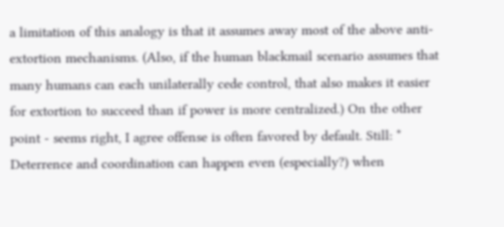a limitation of this analogy is that it assumes away most of the above anti-extortion mechanisms. (Also, if the human blackmail scenario assumes that many humans can each unilaterally cede control, that also makes it easier for extortion to succeed than if power is more centralized.) On the other point - seems right, I agree offense is often favored by default. Still: * Deterrence and coordination can happen even (especially?) when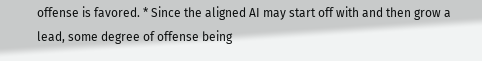offense is favored. * Since the aligned AI may start off with and then grow a lead, some degree of offense being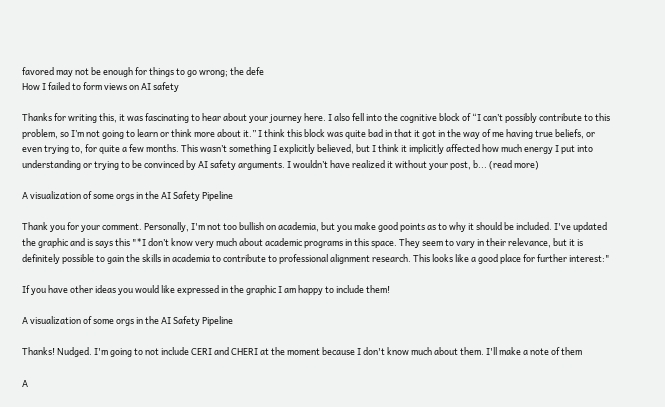favored may not be enough for things to go wrong; the defe
How I failed to form views on AI safety

Thanks for writing this, it was fascinating to hear about your journey here. I also fell into the cognitive block of “I can’t possibly contribute to this problem, so I’m not going to learn or think more about it.” I think this block was quite bad in that it got in the way of me having true beliefs, or even trying to, for quite a few months. This wasn’t something I explicitly believed, but I think it implicitly affected how much energy I put into understanding or trying to be convinced by AI safety arguments. I wouldn’t have realized it without your post, b... (read more)

A visualization of some orgs in the AI Safety Pipeline

Thank you for your comment. Personally, I'm not too bullish on academia, but you make good points as to why it should be included. I've updated the graphic and is says this "*I don’t know very much about academic programs in this space. They seem to vary in their relevance, but it is definitely possible to gain the skills in academia to contribute to professional alignment research. This looks like a good place for further interest:"

If you have other ideas you would like expressed in the graphic I am happy to include them!

A visualization of some orgs in the AI Safety Pipeline

Thanks! Nudged. I'm going to not include CERI and CHERI at the moment because I don't know much about them. I'll make a note of them

A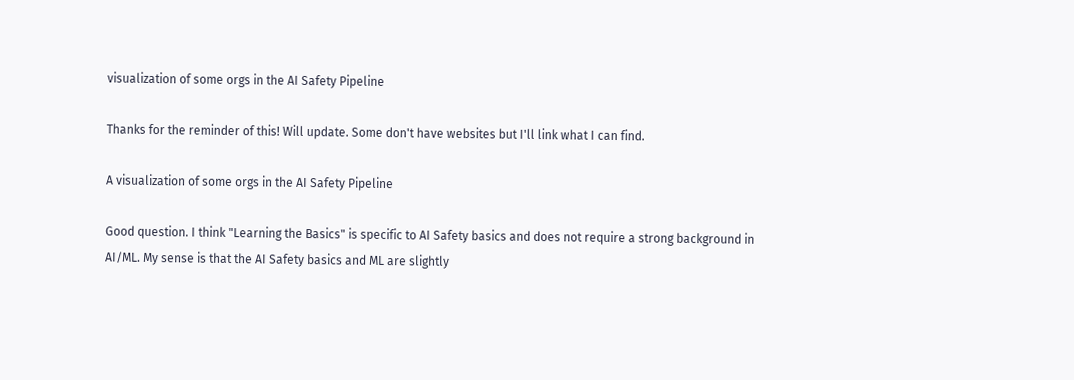visualization of some orgs in the AI Safety Pipeline

Thanks for the reminder of this! Will update. Some don't have websites but I'll link what I can find.

A visualization of some orgs in the AI Safety Pipeline

Good question. I think "Learning the Basics" is specific to AI Safety basics and does not require a strong background in AI/ML. My sense is that the AI Safety basics and ML are slightly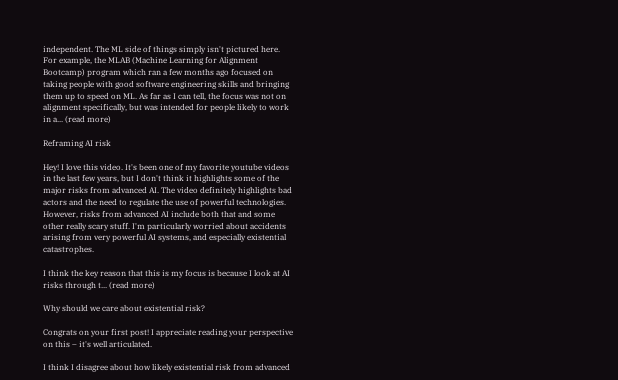independent. The ML side of things simply isn't pictured here. For example, the MLAB (Machine Learning for Alignment Bootcamp) program which ran a few months ago focused on taking people with good software engineering skills and bringing them up to speed on ML. As far as I can tell, the focus was not on alignment specifically, but was intended for people likely to work in a... (read more)

Reframing AI risk

Hey! I love this video. It's been one of my favorite youtube videos in the last few years, but I don't think it highlights some of the major risks from advanced AI. The video definitely highlights bad actors and the need to regulate the use of powerful technologies. However, risks from advanced AI include both that and some other really scary stuff. I'm particularly worried about accidents arising from very powerful AI systems, and especially existential catastrophes.

I think the key reason that this is my focus is because I look at AI risks through t... (read more)

Why should we care about existential risk?

Congrats on your first post! I appreciate reading your perspective on this – it's well articulated.

I think I disagree about how likely existential risk from advanced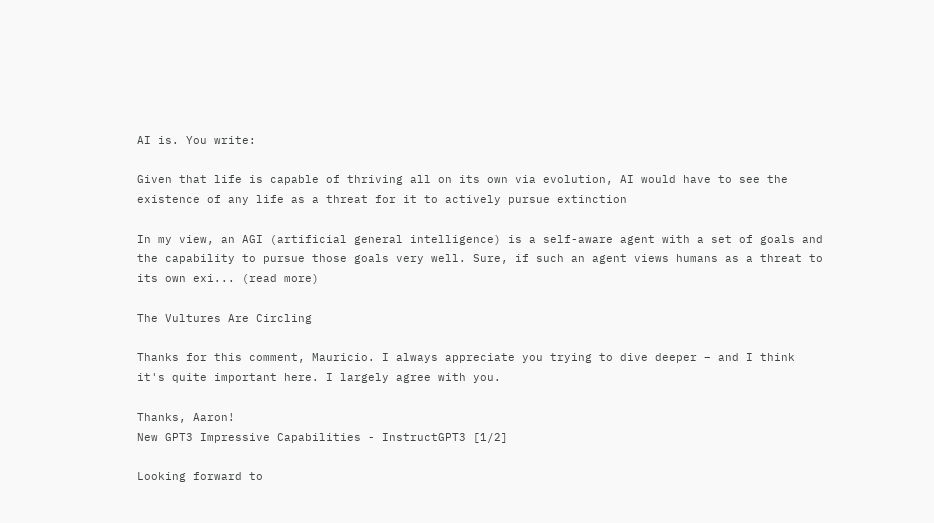AI is. You write:

Given that life is capable of thriving all on its own via evolution, AI would have to see the existence of any life as a threat for it to actively pursue extinction

In my view, an AGI (artificial general intelligence) is a self-aware agent with a set of goals and the capability to pursue those goals very well. Sure, if such an agent views humans as a threat to its own exi... (read more)

The Vultures Are Circling

Thanks for this comment, Mauricio. I always appreciate you trying to dive deeper – and I think it's quite important here. I largely agree with you.

Thanks, Aaron!
New GPT3 Impressive Capabilities - InstructGPT3 [1/2]

Looking forward to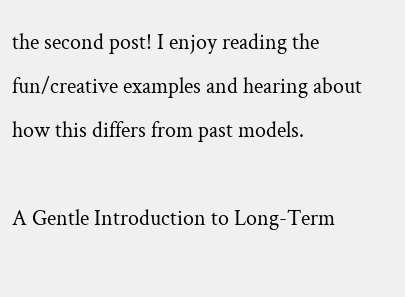the second post! I enjoy reading the fun/creative examples and hearing about how this differs from past models.

A Gentle Introduction to Long-Term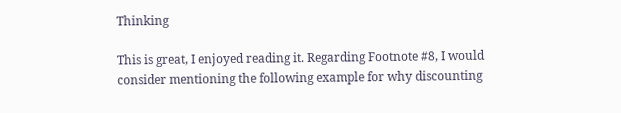Thinking

This is great, I enjoyed reading it. Regarding Footnote #8, I would consider mentioning the following example for why discounting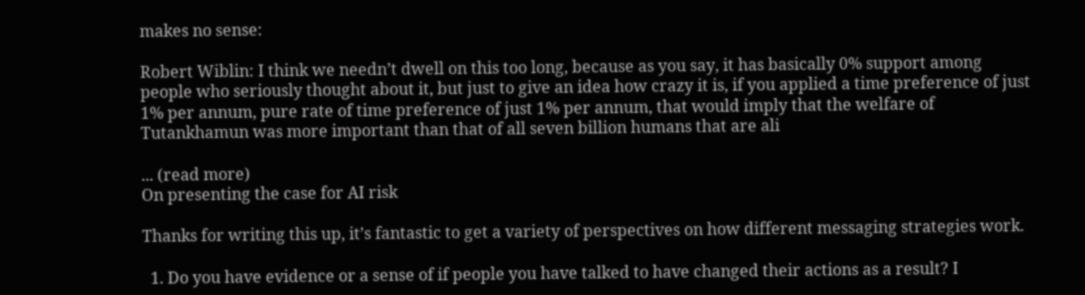makes no sense:

Robert Wiblin: I think we needn’t dwell on this too long, because as you say, it has basically 0% support among people who seriously thought about it, but just to give an idea how crazy it is, if you applied a time preference of just 1% per annum, pure rate of time preference of just 1% per annum, that would imply that the welfare of Tutankhamun was more important than that of all seven billion humans that are ali

... (read more)
On presenting the case for AI risk

Thanks for writing this up, it’s fantastic to get a variety of perspectives on how different messaging strategies work.

  1. Do you have evidence or a sense of if people you have talked to have changed their actions as a result? I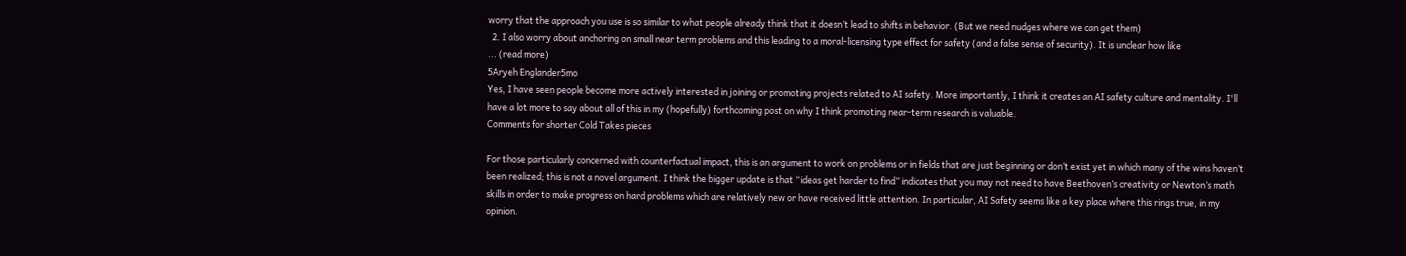worry that the approach you use is so similar to what people already think that it doesn’t lead to shifts in behavior. (But we need nudges where we can get them)
  2. I also worry about anchoring on small near term problems and this leading to a moral-licensing type effect for safety (and a false sense of security). It is unclear how like
... (read more)
5Aryeh Englander5mo
Yes, I have seen people become more actively interested in joining or promoting projects related to AI safety. More importantly, I think it creates an AI safety culture and mentality. I'll have a lot more to say about all of this in my (hopefully) forthcoming post on why I think promoting near-term research is valuable.
Comments for shorter Cold Takes pieces

For those particularly concerned with counterfactual impact, this is an argument to work on problems or in fields that are just beginning or don’t exist yet in which many of the wins haven’t been realized; this is not a novel argument. I think the bigger update is that “ideas get harder to find” indicates that you may not need to have Beethoven’s creativity or Newton’s math skills in order to make progress on hard problems which are relatively new or have received little attention. In particular, AI Safety seems like a key place where this rings true, in my opinion.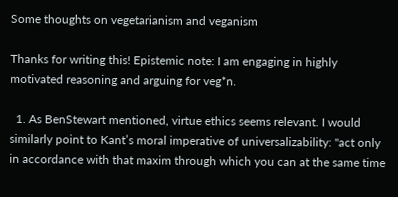Some thoughts on vegetarianism and veganism

Thanks for writing this! Epistemic note: I am engaging in highly motivated reasoning and arguing for veg*n.

  1. As BenStewart mentioned, virtue ethics seems relevant. I would similarly point to Kant’s moral imperative of universalizability: "act only in accordance with that maxim through which you can at the same time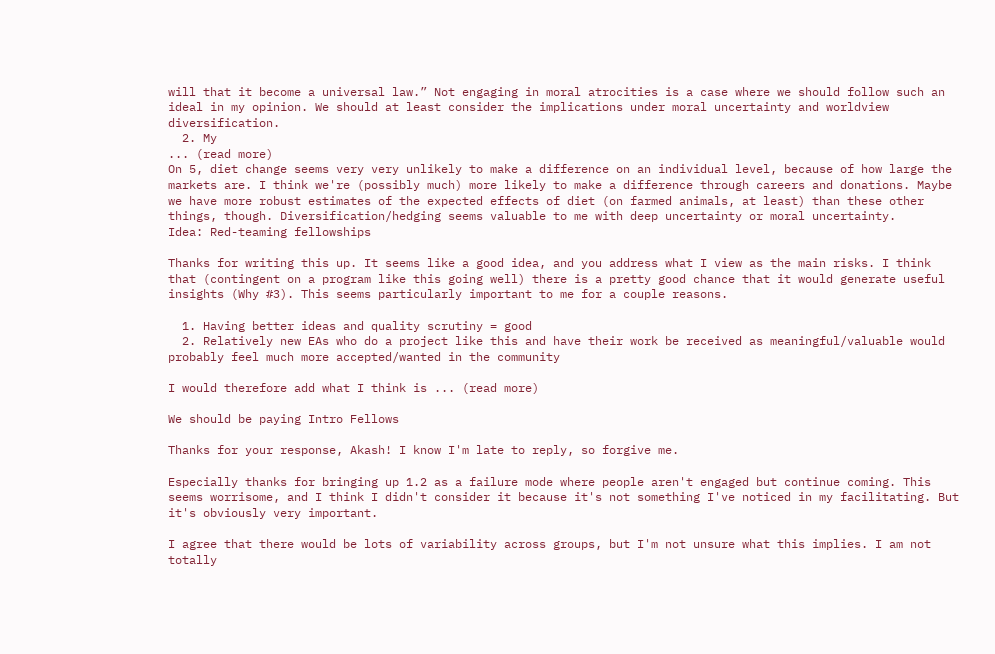will that it become a universal law.” Not engaging in moral atrocities is a case where we should follow such an ideal in my opinion. We should at least consider the implications under moral uncertainty and worldview diversification.
  2. My
... (read more)
On 5, diet change seems very very unlikely to make a difference on an individual level, because of how large the markets are. I think we're (possibly much) more likely to make a difference through careers and donations. Maybe we have more robust estimates of the expected effects of diet (on farmed animals, at least) than these other things, though. Diversification/hedging seems valuable to me with deep uncertainty or moral uncertainty.
Idea: Red-teaming fellowships

Thanks for writing this up. It seems like a good idea, and you address what I view as the main risks. I think that (contingent on a program like this going well) there is a pretty good chance that it would generate useful insights (Why #3). This seems particularly important to me for a couple reasons.

  1. Having better ideas and quality scrutiny = good
  2. Relatively new EAs who do a project like this and have their work be received as meaningful/valuable would probably feel much more accepted/wanted in the community

I would therefore add what I think is ... (read more)

We should be paying Intro Fellows

Thanks for your response, Akash! I know I'm late to reply, so forgive me.

Especially thanks for bringing up 1.2 as a failure mode where people aren't engaged but continue coming. This seems worrisome, and I think I didn't consider it because it's not something I've noticed in my facilitating. But it's obviously very important.

I agree that there would be lots of variability across groups, but I'm not unsure what this implies. I am not totally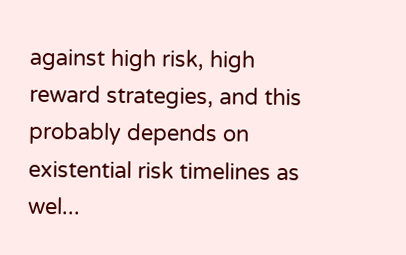against high risk, high reward strategies, and this probably depends on existential risk timelines as wel...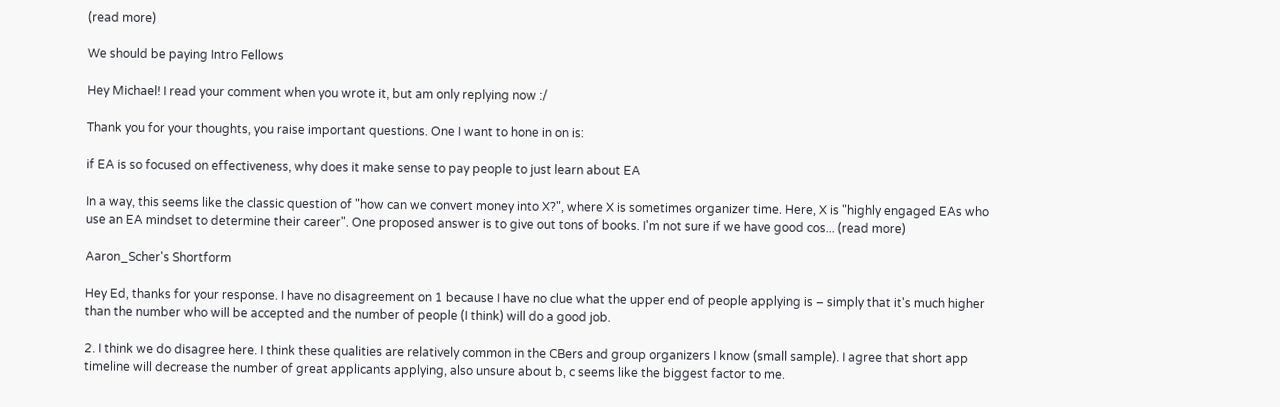(read more)

We should be paying Intro Fellows

Hey Michael! I read your comment when you wrote it, but am only replying now :/

Thank you for your thoughts, you raise important questions. One I want to hone in on is:

if EA is so focused on effectiveness, why does it make sense to pay people to just learn about EA

In a way, this seems like the classic question of "how can we convert money into X?", where X is sometimes organizer time. Here, X is "highly engaged EAs who use an EA mindset to determine their career". One proposed answer is to give out tons of books. I'm not sure if we have good cos... (read more)

Aaron_Scher's Shortform

Hey Ed, thanks for your response. I have no disagreement on 1 because I have no clue what the upper end of people applying is – simply that it's much higher than the number who will be accepted and the number of people (I think) will do a good job.

2. I think we do disagree here. I think these qualities are relatively common in the CBers and group organizers I know (small sample). I agree that short app timeline will decrease the number of great applicants applying, also unsure about b, c seems like the biggest factor to me.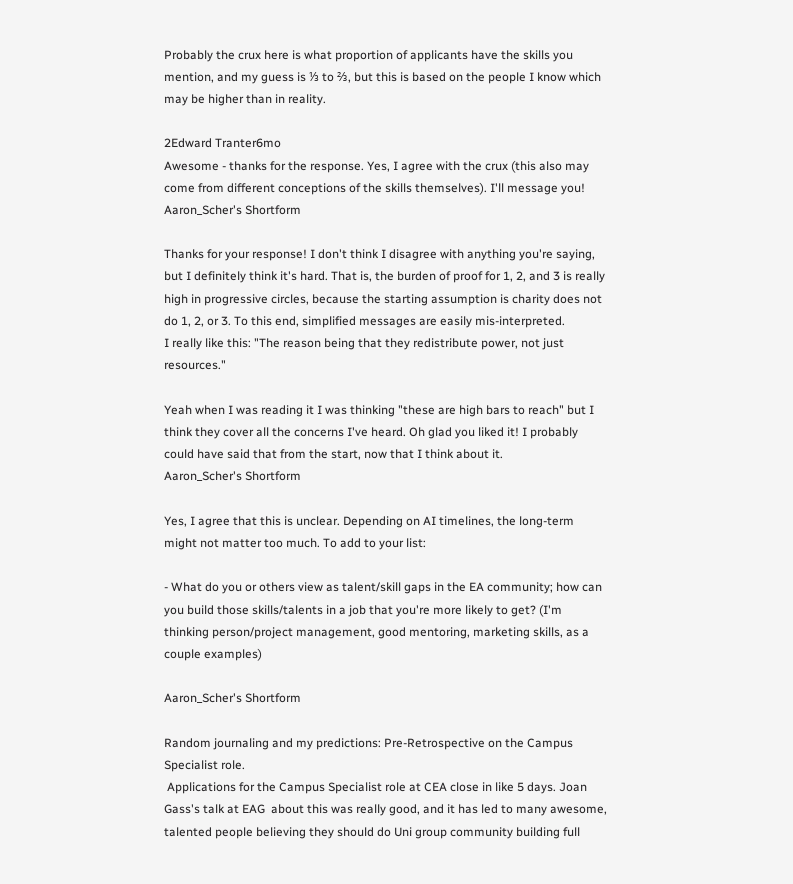Probably the crux here is what proportion of applicants have the skills you mention, and my guess is ⅓ to ⅔, but this is based on the people I know which may be higher than in reality.

2Edward Tranter6mo
Awesome - thanks for the response. Yes, I agree with the crux (this also may come from different conceptions of the skills themselves). I'll message you!
Aaron_Scher's Shortform

Thanks for your response! I don't think I disagree with anything you're saying, but I definitely think it's hard. That is, the burden of proof for 1, 2, and 3 is really high in progressive circles, because the starting assumption is charity does not do 1, 2, or 3. To this end, simplified messages are easily mis-interpreted.
I really like this: "The reason being that they redistribute power, not just resources."

Yeah when I was reading it I was thinking "these are high bars to reach" but I think they cover all the concerns I've heard. Oh glad you liked it! I probably could have said that from the start, now that I think about it.
Aaron_Scher's Shortform

Yes, I agree that this is unclear. Depending on AI timelines, the long-term might not matter too much. To add to your list:

- What do you or others view as talent/skill gaps in the EA community; how can you build those skills/talents in a job that you're more likely to get? (I'm thinking person/project management, good mentoring, marketing skills, as a couple examples)

Aaron_Scher's Shortform

Random journaling and my predictions: Pre-Retrospective on the Campus Specialist role.
 Applications for the Campus Specialist role at CEA close in like 5 days. Joan Gass's talk at EAG  about this was really good, and it has led to many awesome, talented people believing they should do Uni group community building full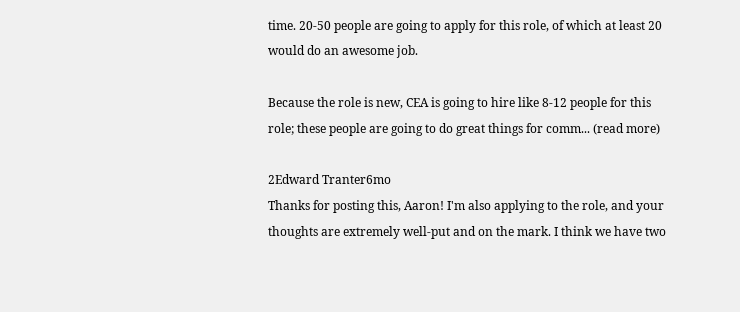time. 20-50 people are going to apply for this role, of which at least 20 would do an awesome job.

Because the role is new, CEA is going to hire like 8-12 people for this role; these people are going to do great things for comm... (read more)

2Edward Tranter6mo
Thanks for posting this, Aaron! I'm also applying to the role, and your thoughts are extremely well-put and on the mark. I think we have two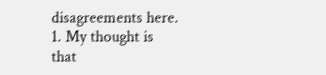disagreements here. 1. My thought is that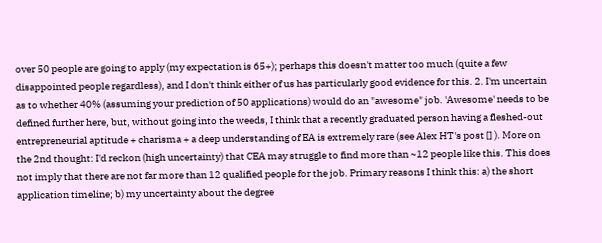over 50 people are going to apply (my expectation is 65+); perhaps this doesn't matter too much (quite a few disappointed people regardless), and I don't think either of us has particularly good evidence for this. 2. I'm uncertain as to whether 40% (assuming your prediction of 50 applications) would do an "awesome" job. 'Awesome' needs to be defined further here, but, without going into the weeds, I think that a recently graduated person having a fleshed-out entrepreneurial aptitude + charisma + a deep understanding of EA is extremely rare (see Alex HT's post [] ). More on the 2nd thought: I'd reckon (high uncertainty) that CEA may struggle to find more than ~12 people like this. This does not imply that there are not far more than 12 qualified people for the job. Primary reasons I think this: a) the short application timeline; b) my uncertainty about the degree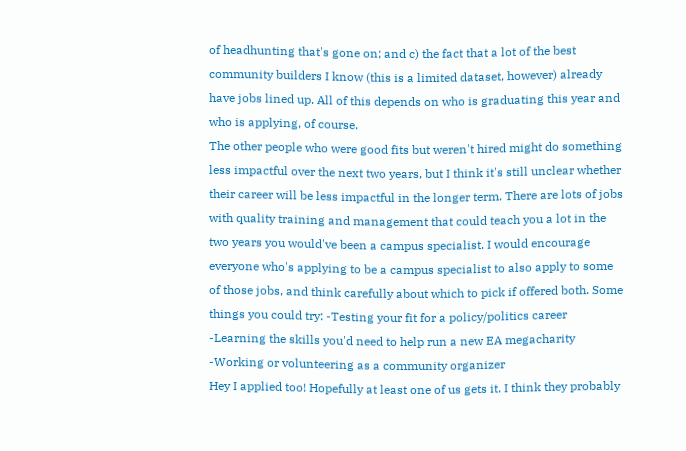of headhunting that's gone on; and c) the fact that a lot of the best community builders I know (this is a limited dataset, however) already have jobs lined up. All of this depends on who is graduating this year and who is applying, of course.
The other people who were good fits but weren't hired might do something less impactful over the next two years, but I think it's still unclear whether their career will be less impactful in the longer term. There are lots of jobs with quality training and management that could teach you a lot in the two years you would've been a campus specialist. I would encourage everyone who's applying to be a campus specialist to also apply to some of those jobs, and think carefully about which to pick if offered both. Some things you could try: -Testing your fit for a policy/politics career -Learning the skills you'd need to help run a new EA megacharity -Working or volunteering as a community organizer
Hey I applied too! Hopefully at least one of us gets it. I think they probably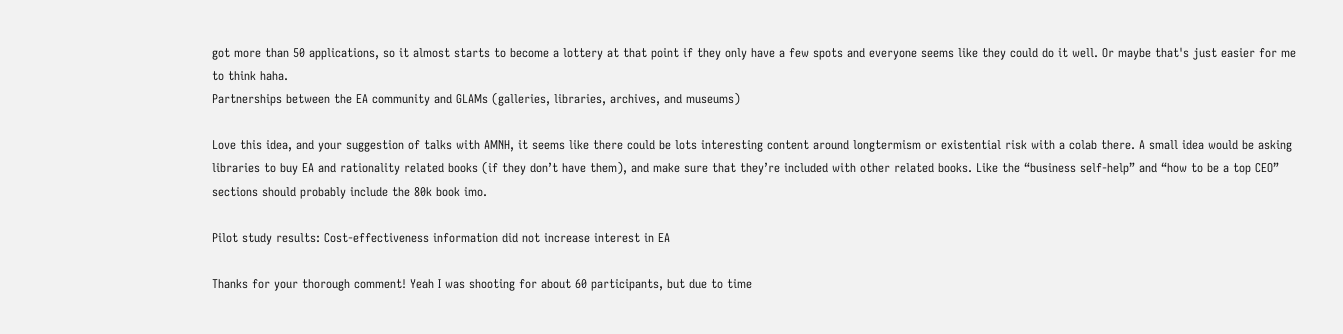got more than 50 applications, so it almost starts to become a lottery at that point if they only have a few spots and everyone seems like they could do it well. Or maybe that's just easier for me to think haha.
Partnerships between the EA community and GLAMs (galleries, libraries, archives, and museums)

Love this idea, and your suggestion of talks with AMNH, it seems like there could be lots interesting content around longtermism or existential risk with a colab there. A small idea would be asking libraries to buy EA and rationality related books (if they don’t have them), and make sure that they’re included with other related books. Like the “business self-help” and “how to be a top CEO” sections should probably include the 80k book imo.

Pilot study results: Cost-effectiveness information did not increase interest in EA

Thanks for your thorough comment! Yeah I was shooting for about 60 participants, but due to time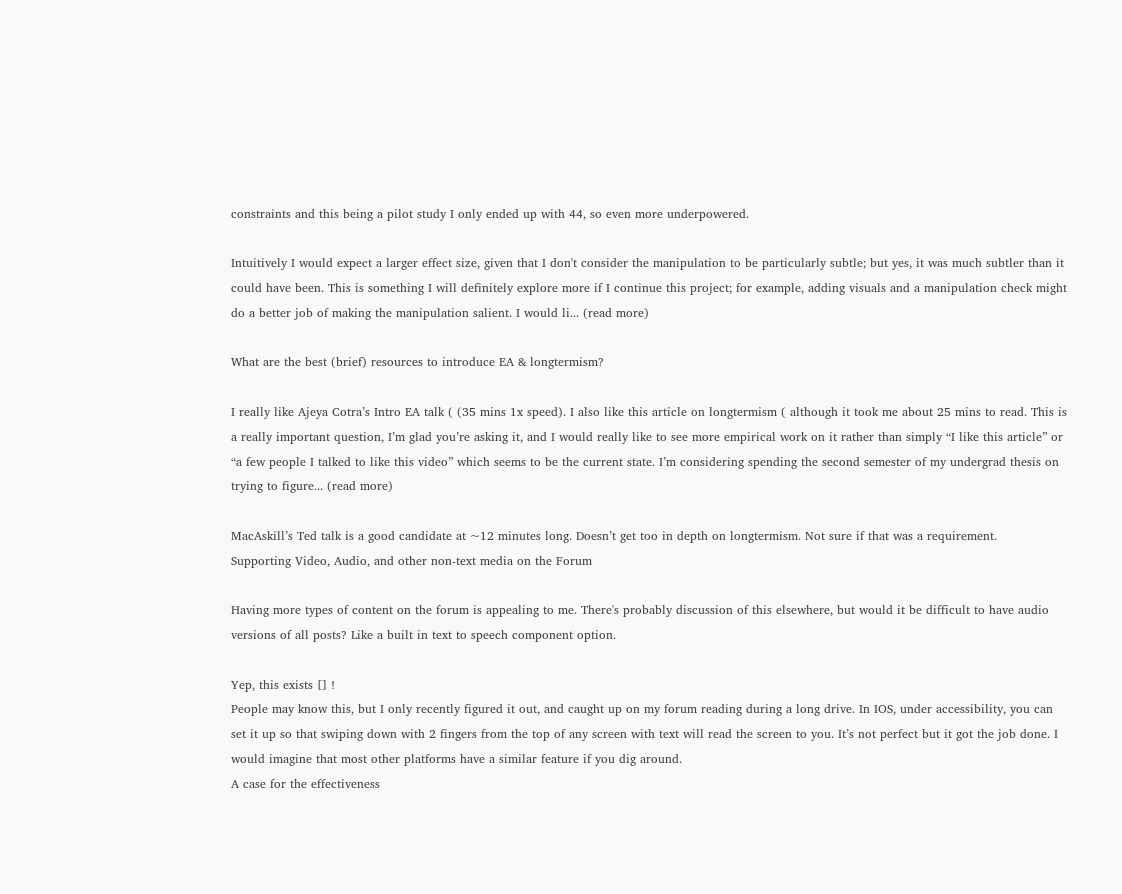constraints and this being a pilot study I only ended up with 44, so even more underpowered.

Intuitively I would expect a larger effect size, given that I don't consider the manipulation to be particularly subtle; but yes, it was much subtler than it could have been. This is something I will definitely explore more if I continue this project; for example, adding visuals and a manipulation check might do a better job of making the manipulation salient. I would li... (read more)

What are the best (brief) resources to introduce EA & longtermism?

I really like Ajeya Cotra’s Intro EA talk ( (35 mins 1x speed). I also like this article on longtermism ( although it took me about 25 mins to read. This is a really important question, I’m glad you’re asking it, and I would really like to see more empirical work on it rather than simply “I like this article” or “a few people I talked to like this video” which seems to be the current state. I’m considering spending the second semester of my undergrad thesis on trying to figure... (read more)

MacAskill’s Ted talk is a good candidate at ~12 minutes long. Doesn’t get too in depth on longtermism. Not sure if that was a requirement.
Supporting Video, Audio, and other non-text media on the Forum

Having more types of content on the forum is appealing to me. There's probably discussion of this elsewhere, but would it be difficult to have audio versions of all posts? Like a built in text to speech component option.

Yep, this exists [] !
People may know this, but I only recently figured it out, and caught up on my forum reading during a long drive. In IOS, under accessibility, you can set it up so that swiping down with 2 fingers from the top of any screen with text will read the screen to you. It’s not perfect but it got the job done. I would imagine that most other platforms have a similar feature if you dig around.
A case for the effectiveness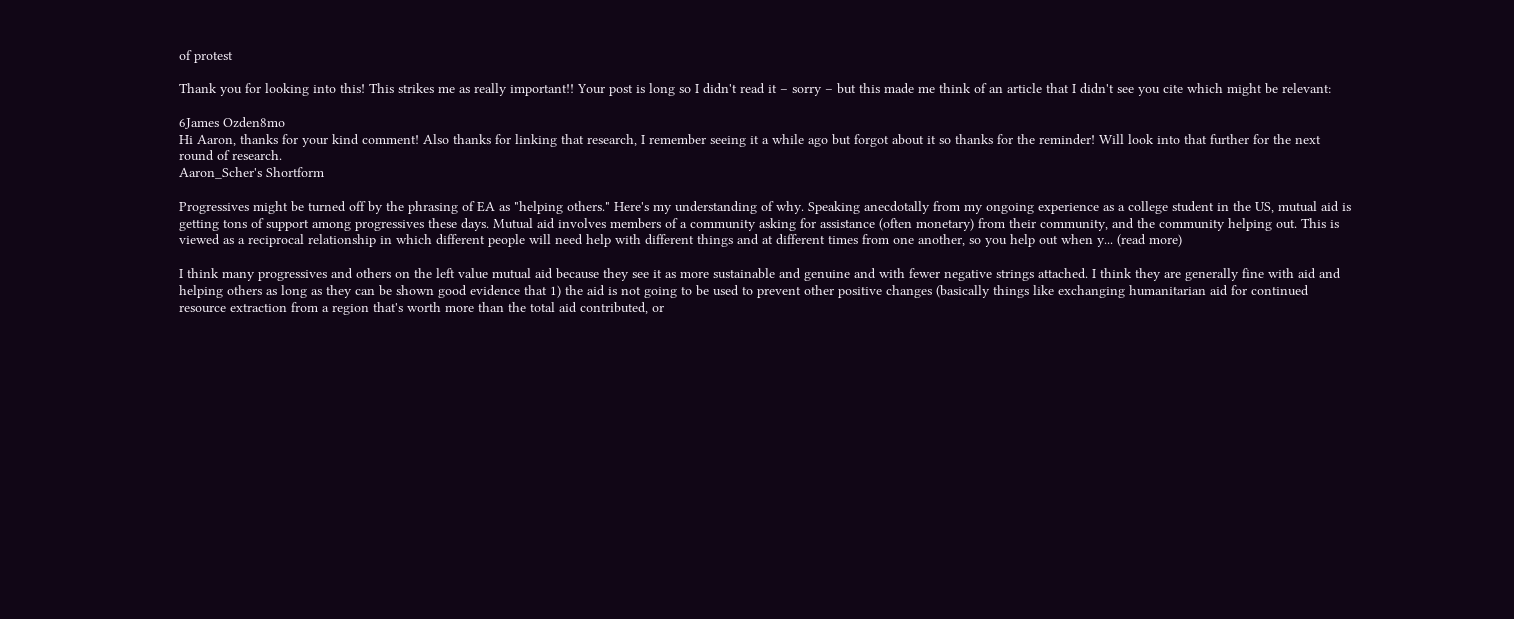of protest

Thank you for looking into this! This strikes me as really important!! Your post is long so I didn't read it – sorry – but this made me think of an article that I didn't see you cite which might be relevant:

6James Ozden8mo
Hi Aaron, thanks for your kind comment! Also thanks for linking that research, I remember seeing it a while ago but forgot about it so thanks for the reminder! Will look into that further for the next round of research.
Aaron_Scher's Shortform

Progressives might be turned off by the phrasing of EA as "helping others." Here's my understanding of why. Speaking anecdotally from my ongoing experience as a college student in the US, mutual aid is getting tons of support among progressives these days. Mutual aid involves members of a community asking for assistance (often monetary) from their community, and the community helping out. This is viewed as a reciprocal relationship in which different people will need help with different things and at different times from one another, so you help out when y... (read more)

I think many progressives and others on the left value mutual aid because they see it as more sustainable and genuine and with fewer negative strings attached. I think they are generally fine with aid and helping others as long as they can be shown good evidence that 1) the aid is not going to be used to prevent other positive changes (basically things like exchanging humanitarian aid for continued resource extraction from a region that's worth more than the total aid contributed, or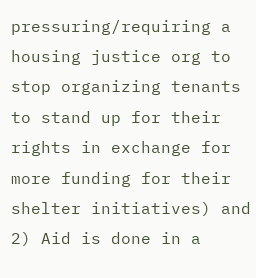pressuring/requiring a housing justice org to stop organizing tenants to stand up for their rights in exchange for more funding for their shelter initiatives) and 2) Aid is done in a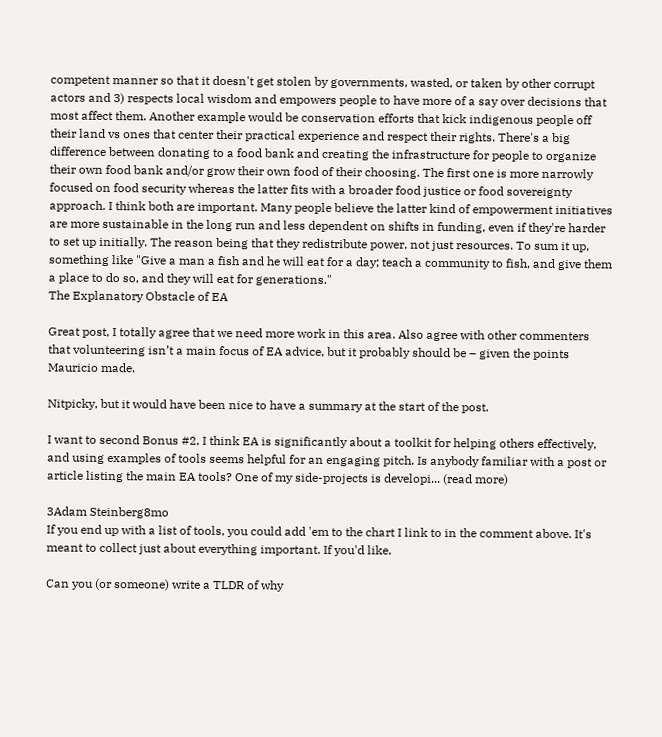competent manner so that it doesn't get stolen by governments, wasted, or taken by other corrupt actors and 3) respects local wisdom and empowers people to have more of a say over decisions that most affect them. Another example would be conservation efforts that kick indigenous people off their land vs ones that center their practical experience and respect their rights. There's a big difference between donating to a food bank and creating the infrastructure for people to organize their own food bank and/or grow their own food of their choosing. The first one is more narrowly focused on food security whereas the latter fits with a broader food justice or food sovereignty approach. I think both are important. Many people believe the latter kind of empowerment initiatives are more sustainable in the long run and less dependent on shifts in funding, even if they're harder to set up initially. The reason being that they redistribute power, not just resources. To sum it up, something like "Give a man a fish and he will eat for a day; teach a community to fish, and give them a place to do so, and they will eat for generations."
The Explanatory Obstacle of EA

Great post, I totally agree that we need more work in this area. Also agree with other commenters that volunteering isn’t a main focus of EA advice, but it probably should be – given the points Mauricio made.

Nitpicky, but it would have been nice to have a summary at the start of the post.

I want to second Bonus #2, I think EA is significantly about a toolkit for helping others effectively, and using examples of tools seems helpful for an engaging pitch. Is anybody familiar with a post or article listing the main EA tools? One of my side-projects is developi... (read more)

3Adam Steinberg8mo
If you end up with a list of tools, you could add 'em to the chart I link to in the comment above. It's meant to collect just about everything important. If you'd like.

Can you (or someone) write a TLDR of why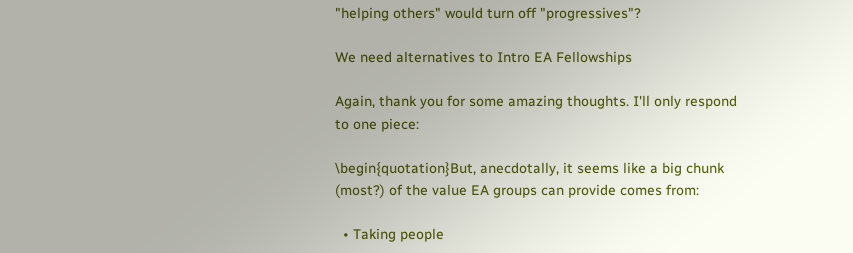"helping others" would turn off "progressives"?

We need alternatives to Intro EA Fellowships

Again, thank you for some amazing thoughts. I'll only respond to one piece:

\begin{quotation}But, anecdotally, it seems like a big chunk (most?) of the value EA groups can provide comes from:

  • Taking people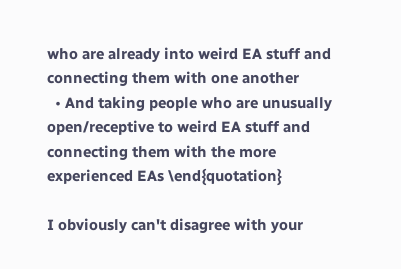who are already into weird EA stuff and connecting them with one another
  • And taking people who are unusually open/receptive to weird EA stuff and connecting them with the more experienced EAs \end{quotation}

I obviously can't disagree with your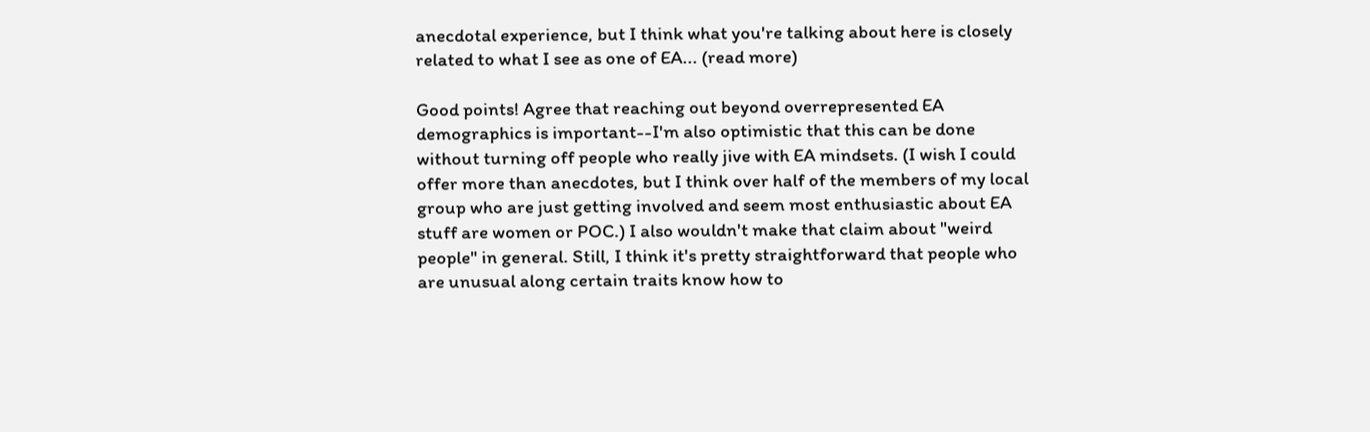anecdotal experience, but I think what you're talking about here is closely related to what I see as one of EA... (read more)

Good points! Agree that reaching out beyond overrepresented EA demographics is important--I'm also optimistic that this can be done without turning off people who really jive with EA mindsets. (I wish I could offer more than anecdotes, but I think over half of the members of my local group who are just getting involved and seem most enthusiastic about EA stuff are women or POC.) I also wouldn't make that claim about "weird people" in general. Still, I think it's pretty straightforward that people who are unusual along certain traits know how to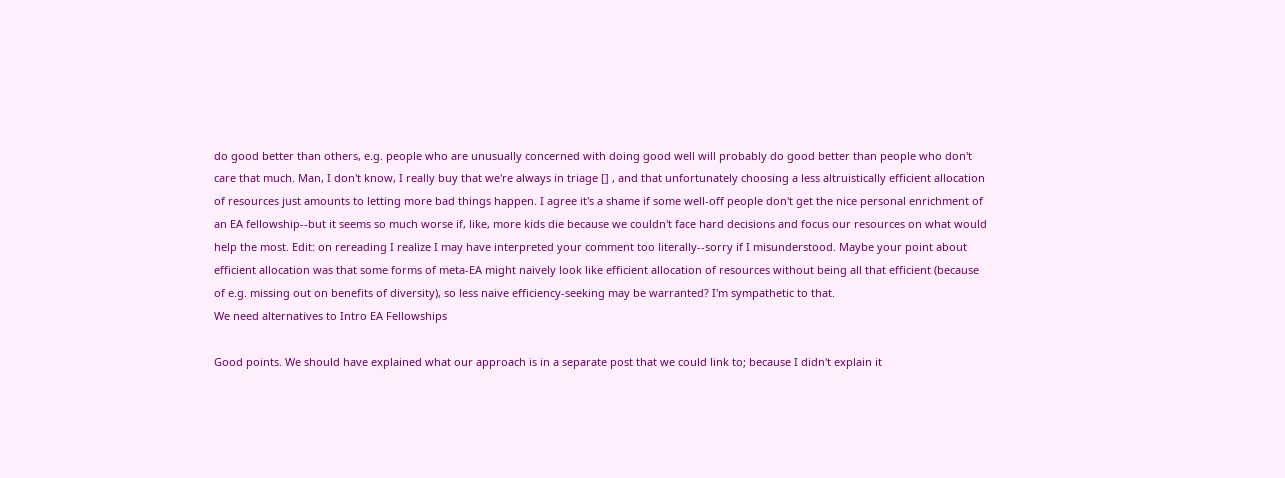do good better than others, e.g. people who are unusually concerned with doing good well will probably do good better than people who don't care that much. Man, I don't know, I really buy that we're always in triage [] , and that unfortunately choosing a less altruistically efficient allocation of resources just amounts to letting more bad things happen. I agree it's a shame if some well-off people don't get the nice personal enrichment of an EA fellowship--but it seems so much worse if, like, more kids die because we couldn't face hard decisions and focus our resources on what would help the most. Edit: on rereading I realize I may have interpreted your comment too literally--sorry if I misunderstood. Maybe your point about efficient allocation was that some forms of meta-EA might naively look like efficient allocation of resources without being all that efficient (because of e.g. missing out on benefits of diversity), so less naive efficiency-seeking may be warranted? I'm sympathetic to that.
We need alternatives to Intro EA Fellowships

Good points. We should have explained what our approach is in a separate post that we could link to; because I didn't explain it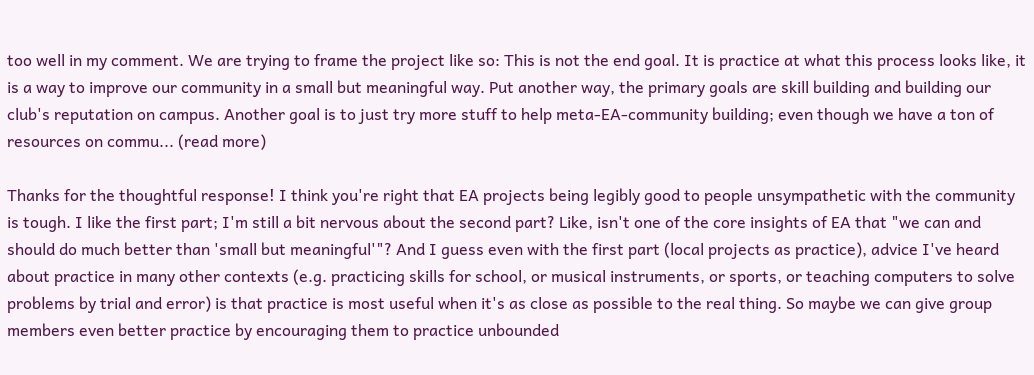too well in my comment. We are trying to frame the project like so: This is not the end goal. It is practice at what this process looks like, it is a way to improve our community in a small but meaningful way. Put another way, the primary goals are skill building and building our club's reputation on campus. Another goal is to just try more stuff to help meta-EA-community building; even though we have a ton of resources on commu... (read more)

Thanks for the thoughtful response! I think you're right that EA projects being legibly good to people unsympathetic with the community is tough. I like the first part; I'm still a bit nervous about the second part? Like, isn't one of the core insights of EA that "we can and should do much better than 'small but meaningful'"? And I guess even with the first part (local projects as practice), advice I've heard about practice in many other contexts (e.g. practicing skills for school, or musical instruments, or sports, or teaching computers to solve problems by trial and error) is that practice is most useful when it's as close as possible to the real thing. So maybe we can give group members even better practice by encouraging them to practice unbounded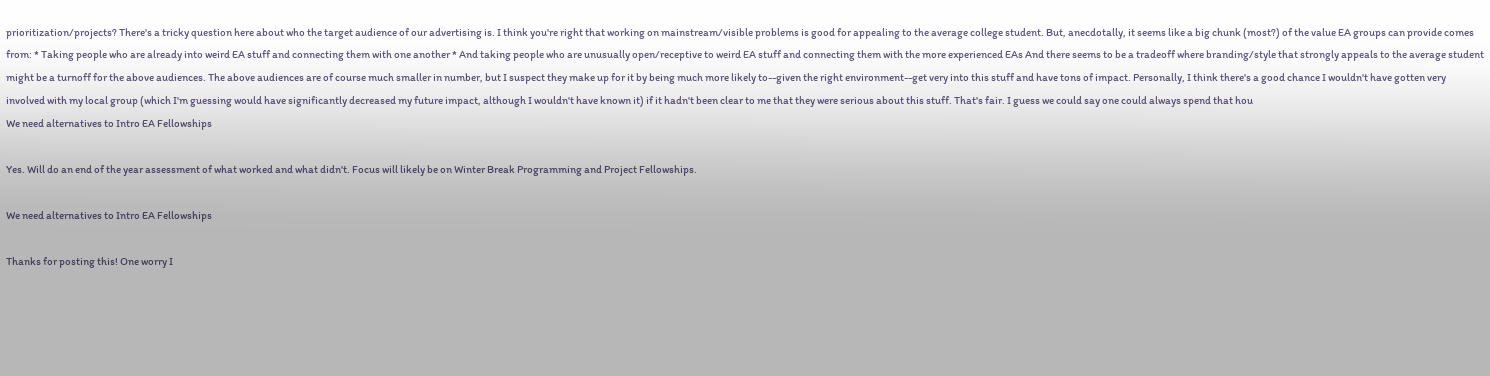prioritization/projects? There's a tricky question here about who the target audience of our advertising is. I think you're right that working on mainstream/visible problems is good for appealing to the average college student. But, anecdotally, it seems like a big chunk (most?) of the value EA groups can provide comes from: * Taking people who are already into weird EA stuff and connecting them with one another * And taking people who are unusually open/receptive to weird EA stuff and connecting them with the more experienced EAs And there seems to be a tradeoff where branding/style that strongly appeals to the average student might be a turnoff for the above audiences. The above audiences are of course much smaller in number, but I suspect they make up for it by being much more likely to--given the right environment--get very into this stuff and have tons of impact. Personally, I think there's a good chance I wouldn't have gotten very involved with my local group (which I'm guessing would have significantly decreased my future impact, although I wouldn't have known it) if it hadn't been clear to me that they were serious about this stuff. That's fair. I guess we could say one could always spend that hou
We need alternatives to Intro EA Fellowships

Yes. Will do an end of the year assessment of what worked and what didn't. Focus will likely be on Winter Break Programming and Project Fellowships.

We need alternatives to Intro EA Fellowships

Thanks for posting this! One worry I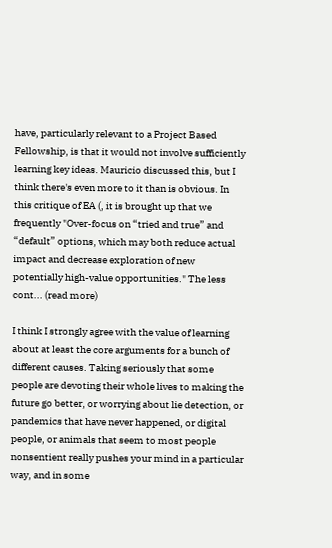have, particularly relevant to a Project Based Fellowship, is that it would not involve sufficiently learning key ideas. Mauricio discussed this, but I think there's even more to it than is obvious. In this critique of EA (, it is brought up that we frequently "Over-focus on “tried and true” and “default” options, which may both reduce actual impact and decrease exploration of new potentially high-value opportunities." The less cont... (read more)

I think I strongly agree with the value of learning about at least the core arguments for a bunch of different causes. Taking seriously that some people are devoting their whole lives to making the future go better, or worrying about lie detection, or pandemics that have never happened, or digital people, or animals that seem to most people nonsentient really pushes your mind in a particular way, and in some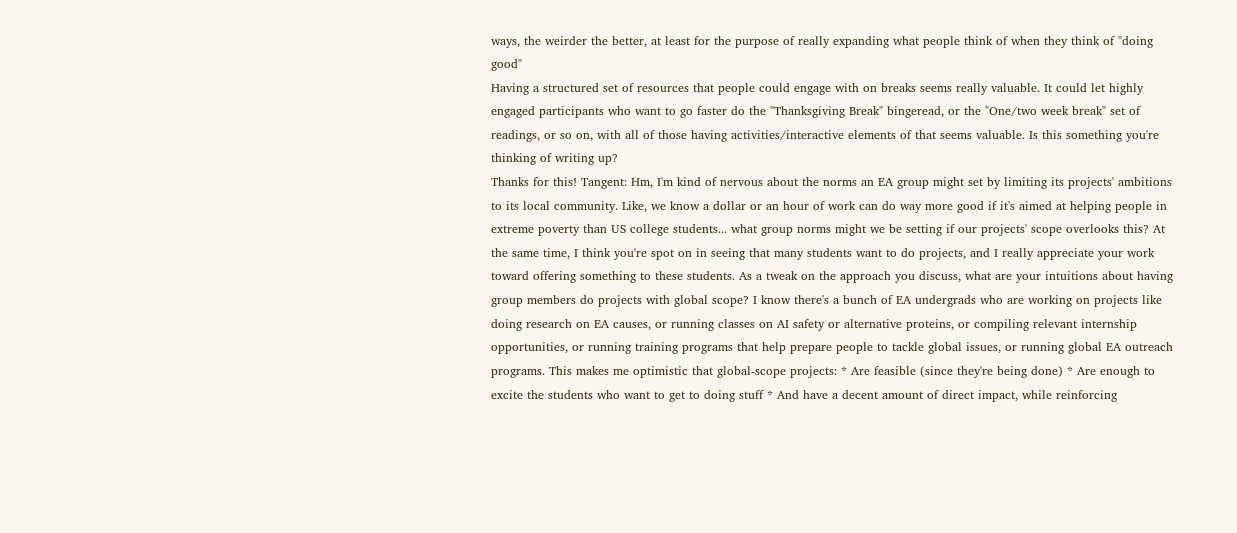ways, the weirder the better, at least for the purpose of really expanding what people think of when they think of "doing good"
Having a structured set of resources that people could engage with on breaks seems really valuable. It could let highly engaged participants who want to go faster do the "Thanksgiving Break" bingeread, or the "One/two week break" set of readings, or so on, with all of those having activities/interactive elements of that seems valuable. Is this something you're thinking of writing up?
Thanks for this! Tangent: Hm, I'm kind of nervous about the norms an EA group might set by limiting its projects' ambitions to its local community. Like, we know a dollar or an hour of work can do way more good if it's aimed at helping people in extreme poverty than US college students... what group norms might we be setting if our projects' scope overlooks this? At the same time, I think you're spot on in seeing that many students want to do projects, and I really appreciate your work toward offering something to these students. As a tweak on the approach you discuss, what are your intuitions about having group members do projects with global scope? I know there's a bunch of EA undergrads who are working on projects like doing research on EA causes, or running classes on AI safety or alternative proteins, or compiling relevant internship opportunities, or running training programs that help prepare people to tackle global issues, or running global EA outreach programs. This makes me optimistic that global-scope projects: * Are feasible (since they're being done) * Are enough to excite the students who want to get to doing stuff * And have a decent amount of direct impact, while reinforcing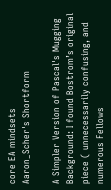core EA mindsets
Aaron_Scher's Shortform

A Simpler Version of Pascal's Mugging Background: I found Bostrom’s original piece ( unnecessarily confusing, and numerous Fellows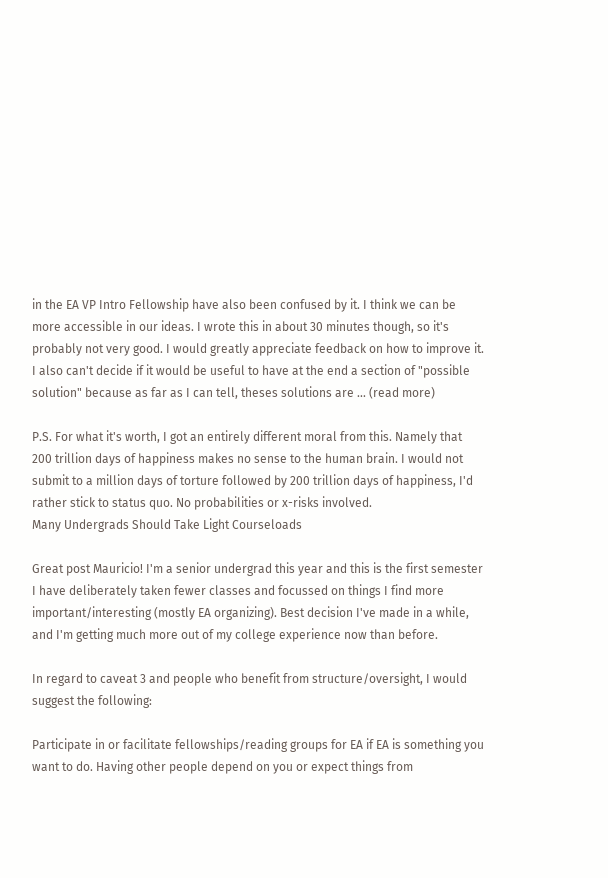in the EA VP Intro Fellowship have also been confused by it. I think we can be more accessible in our ideas. I wrote this in about 30 minutes though, so it's probably not very good. I would greatly appreciate feedback on how to improve it. I also can't decide if it would be useful to have at the end a section of "possible solution" because as far as I can tell, theses solutions are ... (read more)

P.S. For what it's worth, I got an entirely different moral from this. Namely that 200 trillion days of happiness makes no sense to the human brain. I would not submit to a million days of torture followed by 200 trillion days of happiness, I'd rather stick to status quo. No probabilities or x-risks involved.
Many Undergrads Should Take Light Courseloads

Great post Mauricio! I'm a senior undergrad this year and this is the first semester I have deliberately taken fewer classes and focussed on things I find more important/interesting (mostly EA organizing). Best decision I've made in a while, and I'm getting much more out of my college experience now than before.

In regard to caveat 3 and people who benefit from structure/oversight, I would suggest the following:

Participate in or facilitate fellowships/reading groups for EA if EA is something you want to do. Having other people depend on you or expect things from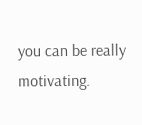you can be really motivating.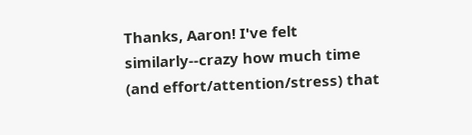Thanks, Aaron! I've felt similarly--crazy how much time (and effort/attention/stress) that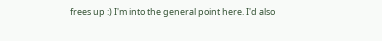frees up :) I'm into the general point here. I'd also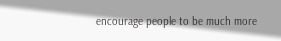encourage people to be much more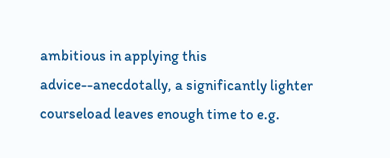ambitious in applying this advice--anecdotally, a significantly lighter courseload leaves enough time to e.g.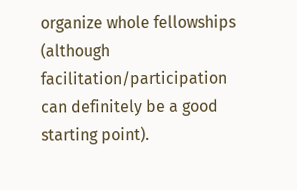organize whole fellowships (although facilitation/participation can definitely be a good starting point).